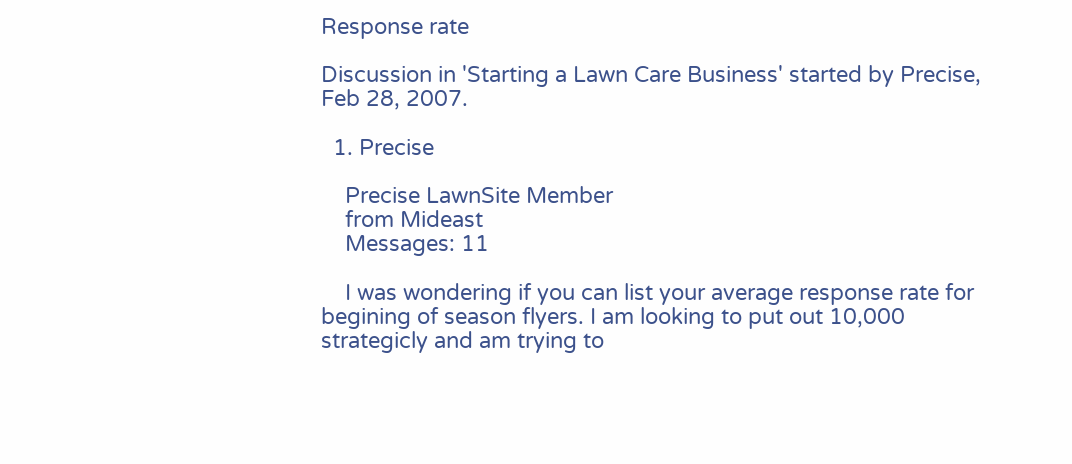Response rate

Discussion in 'Starting a Lawn Care Business' started by Precise, Feb 28, 2007.

  1. Precise

    Precise LawnSite Member
    from Mideast
    Messages: 11

    I was wondering if you can list your average response rate for begining of season flyers. I am looking to put out 10,000 strategicly and am trying to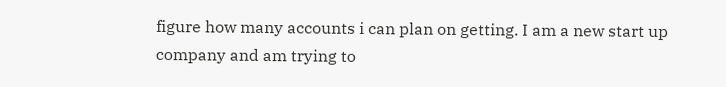figure how many accounts i can plan on getting. I am a new start up company and am trying to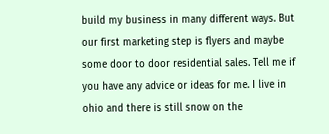build my business in many different ways. But our first marketing step is flyers and maybe some door to door residential sales. Tell me if you have any advice or ideas for me. I live in ohio and there is still snow on the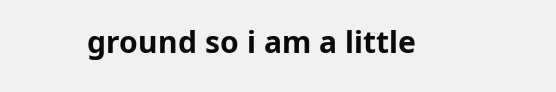ground so i am a little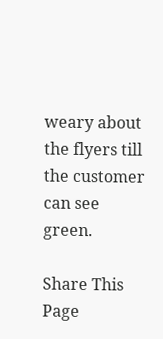weary about the flyers till the customer can see green.

Share This Page